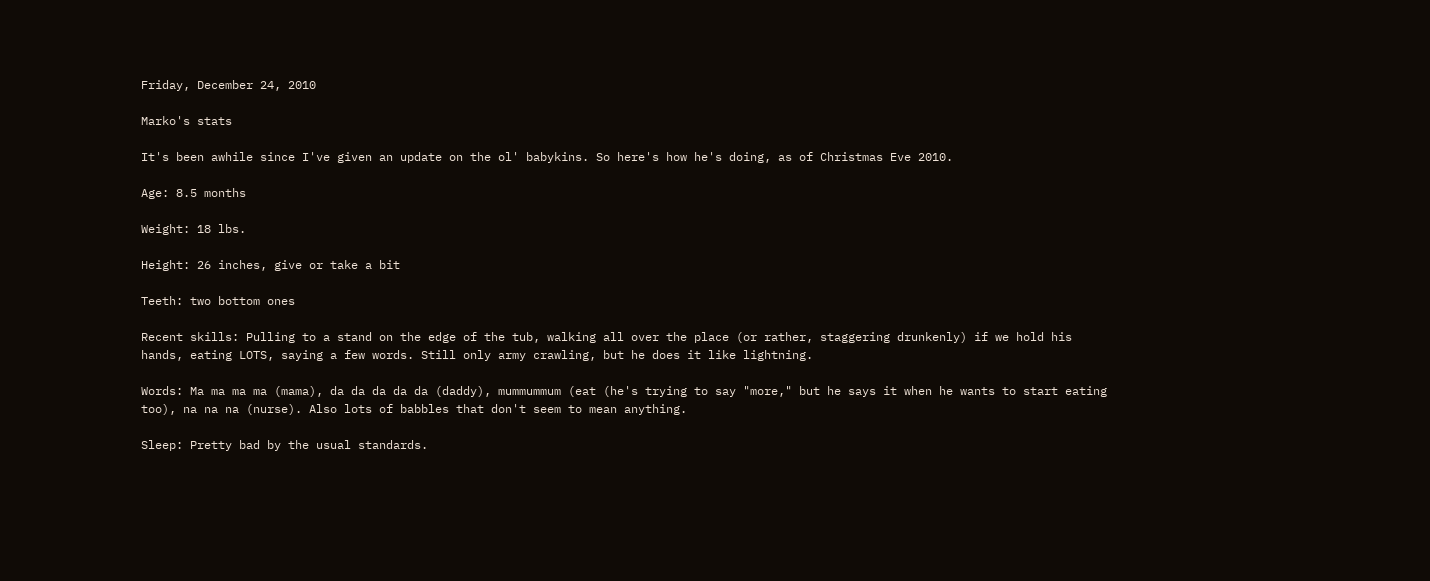Friday, December 24, 2010

Marko's stats

It's been awhile since I've given an update on the ol' babykins. So here's how he's doing, as of Christmas Eve 2010.

Age: 8.5 months

Weight: 18 lbs.

Height: 26 inches, give or take a bit

Teeth: two bottom ones

Recent skills: Pulling to a stand on the edge of the tub, walking all over the place (or rather, staggering drunkenly) if we hold his hands, eating LOTS, saying a few words. Still only army crawling, but he does it like lightning.

Words: Ma ma ma ma (mama), da da da da da (daddy), mummummum (eat (he's trying to say "more," but he says it when he wants to start eating too), na na na (nurse). Also lots of babbles that don't seem to mean anything.

Sleep: Pretty bad by the usual standards.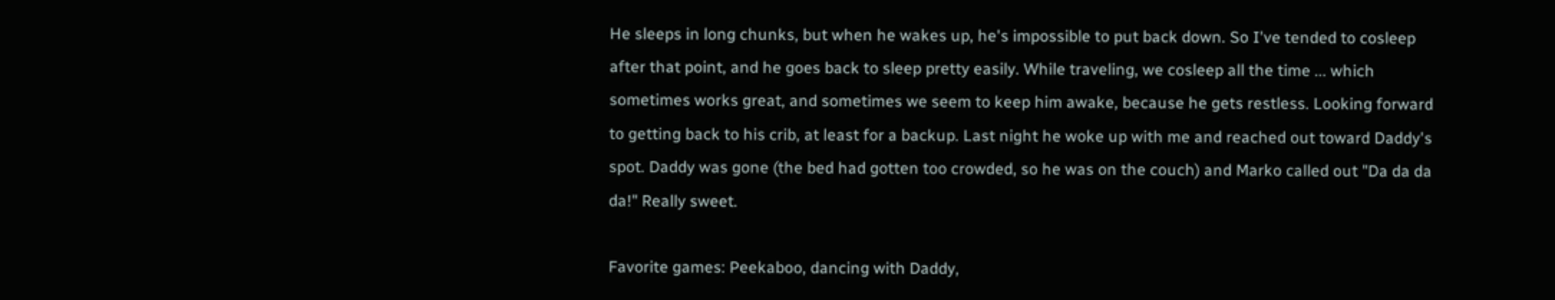He sleeps in long chunks, but when he wakes up, he's impossible to put back down. So I've tended to cosleep after that point, and he goes back to sleep pretty easily. While traveling, we cosleep all the time ... which sometimes works great, and sometimes we seem to keep him awake, because he gets restless. Looking forward to getting back to his crib, at least for a backup. Last night he woke up with me and reached out toward Daddy's spot. Daddy was gone (the bed had gotten too crowded, so he was on the couch) and Marko called out "Da da da da!" Really sweet.

Favorite games: Peekaboo, dancing with Daddy,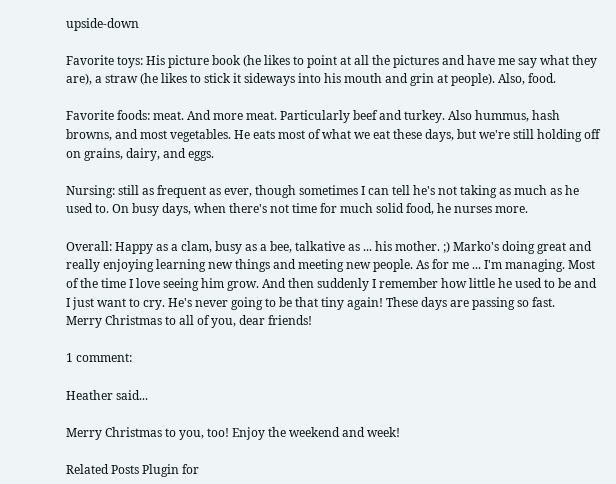upside-down

Favorite toys: His picture book (he likes to point at all the pictures and have me say what they are), a straw (he likes to stick it sideways into his mouth and grin at people). Also, food.

Favorite foods: meat. And more meat. Particularly beef and turkey. Also hummus, hash browns, and most vegetables. He eats most of what we eat these days, but we're still holding off on grains, dairy, and eggs.

Nursing: still as frequent as ever, though sometimes I can tell he's not taking as much as he used to. On busy days, when there's not time for much solid food, he nurses more.

Overall: Happy as a clam, busy as a bee, talkative as ... his mother. ;) Marko's doing great and really enjoying learning new things and meeting new people. As for me ... I'm managing. Most of the time I love seeing him grow. And then suddenly I remember how little he used to be and I just want to cry. He's never going to be that tiny again! These days are passing so fast.
Merry Christmas to all of you, dear friends!

1 comment:

Heather said...

Merry Christmas to you, too! Enjoy the weekend and week!

Related Posts Plugin for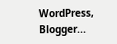WordPress, Blogger...